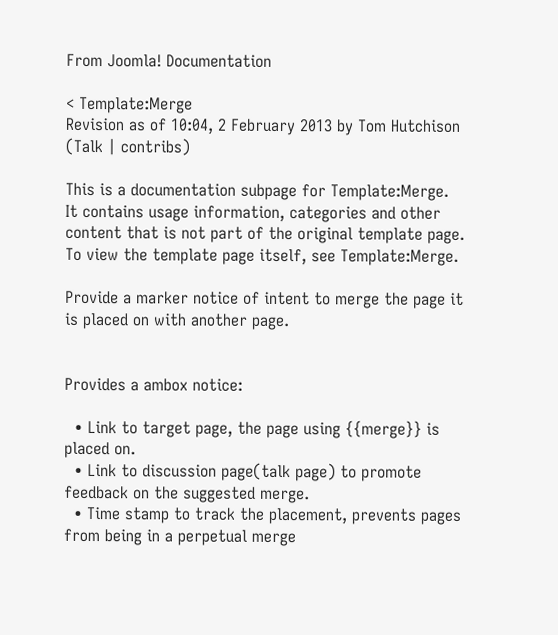From Joomla! Documentation

< Template:Merge
Revision as of 10:04, 2 February 2013 by Tom Hutchison (Talk | contribs)

This is a documentation subpage for Template:Merge.
It contains usage information, categories and other content that is not part of the original template page.
To view the template page itself, see Template:Merge.

Provide a marker notice of intent to merge the page it is placed on with another page.


Provides a ambox notice:

  • Link to target page, the page using {{merge}} is placed on.
  • Link to discussion page(talk page) to promote feedback on the suggested merge.
  • Time stamp to track the placement, prevents pages from being in a perpetual merge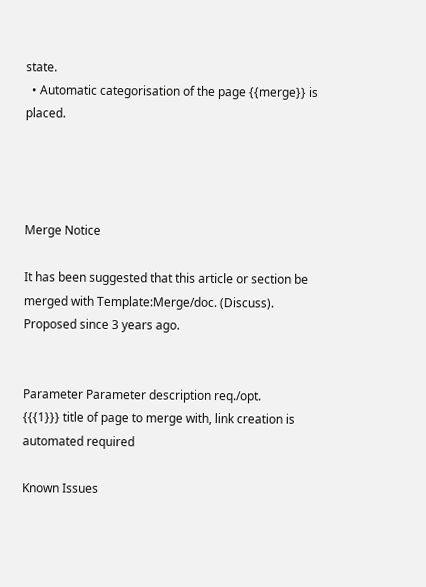state.
  • Automatic categorisation of the page {{merge}} is placed.




Merge Notice

It has been suggested that this article or section be merged with Template:Merge/doc. (Discuss). Proposed since 3 years ago.


Parameter Parameter description req./opt.
{{{1}}} title of page to merge with, link creation is automated required

Known Issues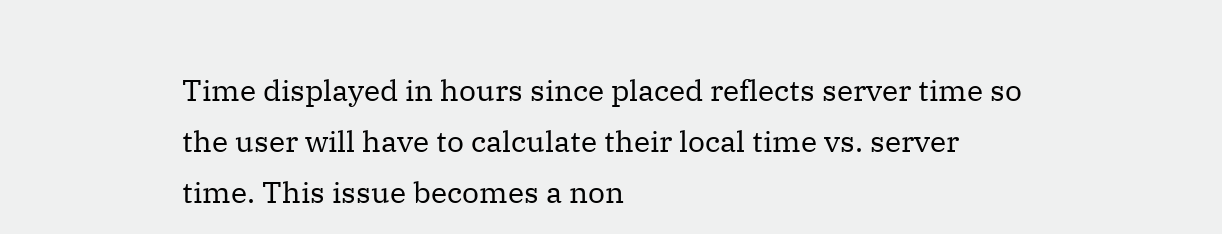Time displayed in hours since placed reflects server time so the user will have to calculate their local time vs. server time. This issue becomes a non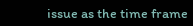issue as the time frame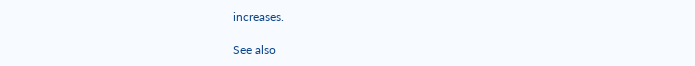increases.

See also